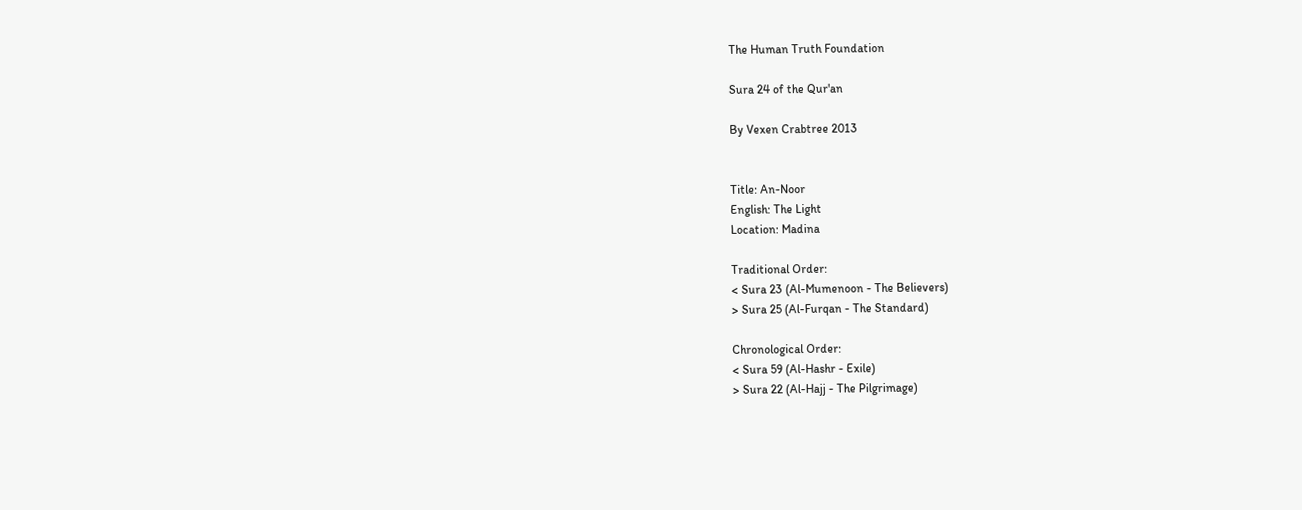The Human Truth Foundation

Sura 24 of the Qur'an

By Vexen Crabtree 2013


Title: An-Noor
English: The Light
Location: Madina

Traditional Order:
< Sura 23 (Al-Mumenoon - The Believers)
> Sura 25 (Al-Furqan - The Standard)

Chronological Order:
< Sura 59 (Al-Hashr - Exile)
> Sura 22 (Al-Hajj - The Pilgrimage)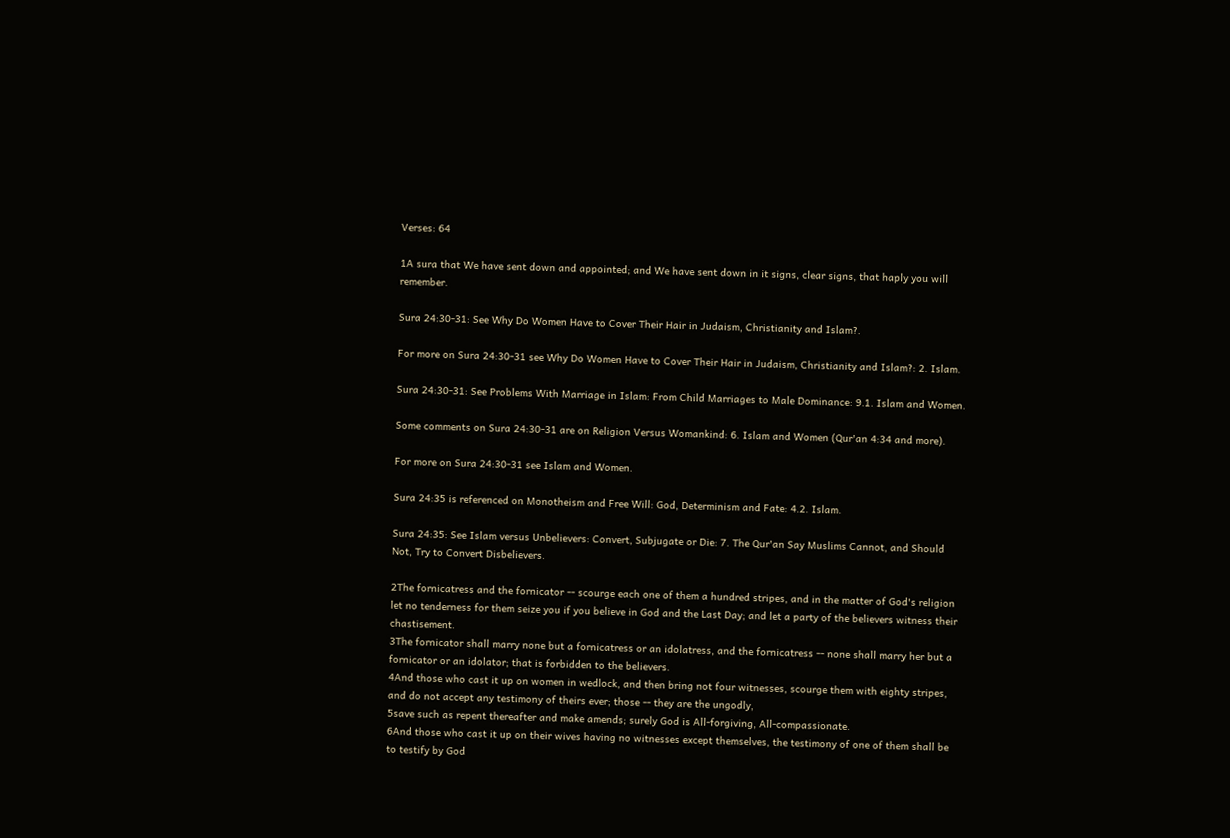Verses: 64

1A sura that We have sent down and appointed; and We have sent down in it signs, clear signs, that haply you will remember.

Sura 24:30-31: See Why Do Women Have to Cover Their Hair in Judaism, Christianity and Islam?.

For more on Sura 24:30-31 see Why Do Women Have to Cover Their Hair in Judaism, Christianity and Islam?: 2. Islam.

Sura 24:30-31: See Problems With Marriage in Islam: From Child Marriages to Male Dominance: 9.1. Islam and Women.

Some comments on Sura 24:30-31 are on Religion Versus Womankind: 6. Islam and Women (Qur'an 4:34 and more).

For more on Sura 24:30-31 see Islam and Women.

Sura 24:35 is referenced on Monotheism and Free Will: God, Determinism and Fate: 4.2. Islam.

Sura 24:35: See Islam versus Unbelievers: Convert, Subjugate or Die: 7. The Qur'an Say Muslims Cannot, and Should Not, Try to Convert Disbelievers.

2The fornicatress and the fornicator -- scourge each one of them a hundred stripes, and in the matter of God's religion let no tenderness for them seize you if you believe in God and the Last Day; and let a party of the believers witness their chastisement.
3The fornicator shall marry none but a fornicatress or an idolatress, and the fornicatress -- none shall marry her but a fornicator or an idolator; that is forbidden to the believers.
4And those who cast it up on women in wedlock, and then bring not four witnesses, scourge them with eighty stripes, and do not accept any testimony of theirs ever; those -- they are the ungodly,
5save such as repent thereafter and make amends; surely God is All-forgiving, All-compassionate.
6And those who cast it up on their wives having no witnesses except themselves, the testimony of one of them shall be to testify by God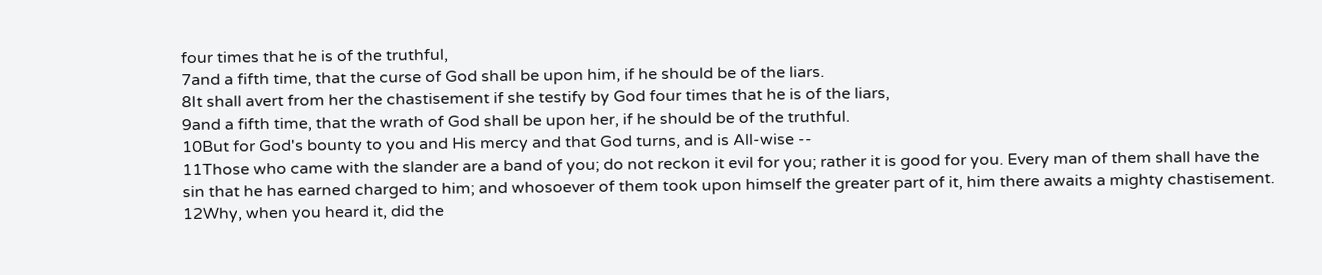four times that he is of the truthful,
7and a fifth time, that the curse of God shall be upon him, if he should be of the liars.
8It shall avert from her the chastisement if she testify by God four times that he is of the liars,
9and a fifth time, that the wrath of God shall be upon her, if he should be of the truthful.
10But for God's bounty to you and His mercy and that God turns, and is All-wise --
11Those who came with the slander are a band of you; do not reckon it evil for you; rather it is good for you. Every man of them shall have the sin that he has earned charged to him; and whosoever of them took upon himself the greater part of it, him there awaits a mighty chastisement.
12Why, when you heard it, did the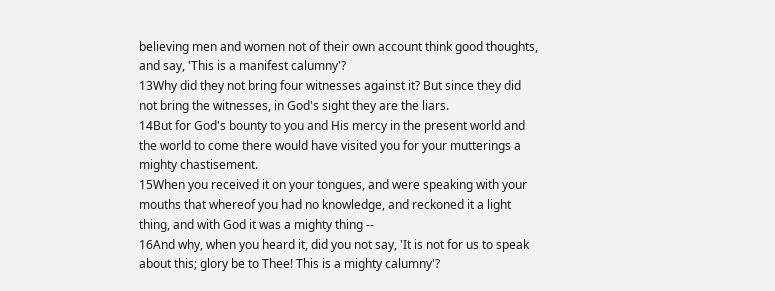believing men and women not of their own account think good thoughts, and say, 'This is a manifest calumny'?
13Why did they not bring four witnesses against it? But since they did not bring the witnesses, in God's sight they are the liars.
14But for God's bounty to you and His mercy in the present world and the world to come there would have visited you for your mutterings a mighty chastisement.
15When you received it on your tongues, and were speaking with your mouths that whereof you had no knowledge, and reckoned it a light thing, and with God it was a mighty thing --
16And why, when you heard it, did you not say, 'It is not for us to speak about this; glory be to Thee! This is a mighty calumny'?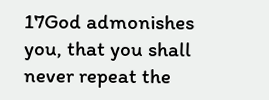17God admonishes you, that you shall never repeat the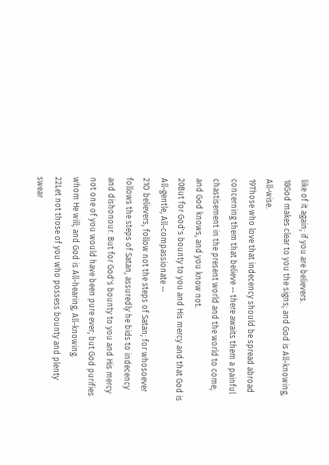like of it again; if you are believers.
18God makes clear to you the signs; and God is All-knowing, All-wise.
19Those who love that indecency should be spread abroad concerning them that believe -- there awaits them a painful chastisement in the present world and the world to come; and God knows, and you know not.
20But for God's bounty to you and His mercy and that God is All-gentle, All-compassionate --
21O believers, follow not the steps of Satan; for whosoever follows the steps of Satan, assuredly he bids to indecency and dishonour. But for God's bounty to you and His mercy not one of you would have been pure ever; but God purifies whom He will; and God is All-hearing, All-knowing.
22Let not those of you who possess bounty and plenty swear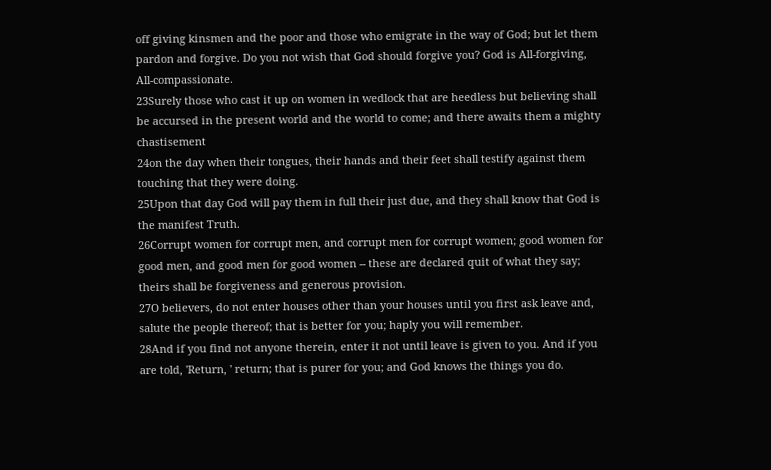off giving kinsmen and the poor and those who emigrate in the way of God; but let them pardon and forgive. Do you not wish that God should forgive you? God is All-forgiving, All-compassionate.
23Surely those who cast it up on women in wedlock that are heedless but believing shall be accursed in the present world and the world to come; and there awaits them a mighty chastisement
24on the day when their tongues, their hands and their feet shall testify against them touching that they were doing.
25Upon that day God will pay them in full their just due, and they shall know that God is the manifest Truth.
26Corrupt women for corrupt men, and corrupt men for corrupt women; good women for good men, and good men for good women -- these are declared quit of what they say; theirs shall be forgiveness and generous provision.
27O believers, do not enter houses other than your houses until you first ask leave and, salute the people thereof; that is better for you; haply you will remember.
28And if you find not anyone therein, enter it not until leave is given to you. And if you are told, 'Return, ' return; that is purer for you; and God knows the things you do.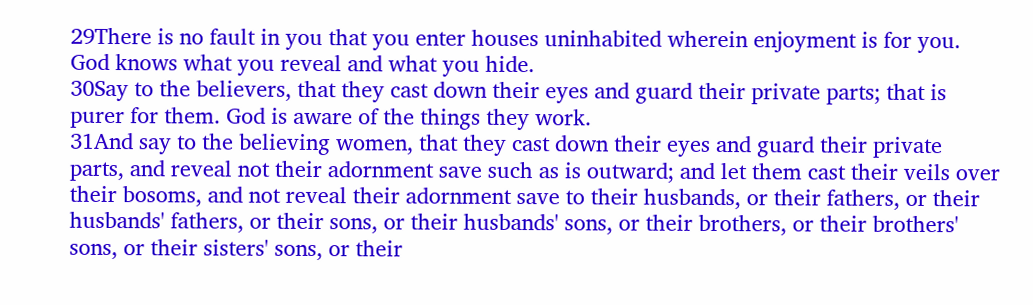29There is no fault in you that you enter houses uninhabited wherein enjoyment is for you. God knows what you reveal and what you hide.
30Say to the believers, that they cast down their eyes and guard their private parts; that is purer for them. God is aware of the things they work.
31And say to the believing women, that they cast down their eyes and guard their private parts, and reveal not their adornment save such as is outward; and let them cast their veils over their bosoms, and not reveal their adornment save to their husbands, or their fathers, or their husbands' fathers, or their sons, or their husbands' sons, or their brothers, or their brothers' sons, or their sisters' sons, or their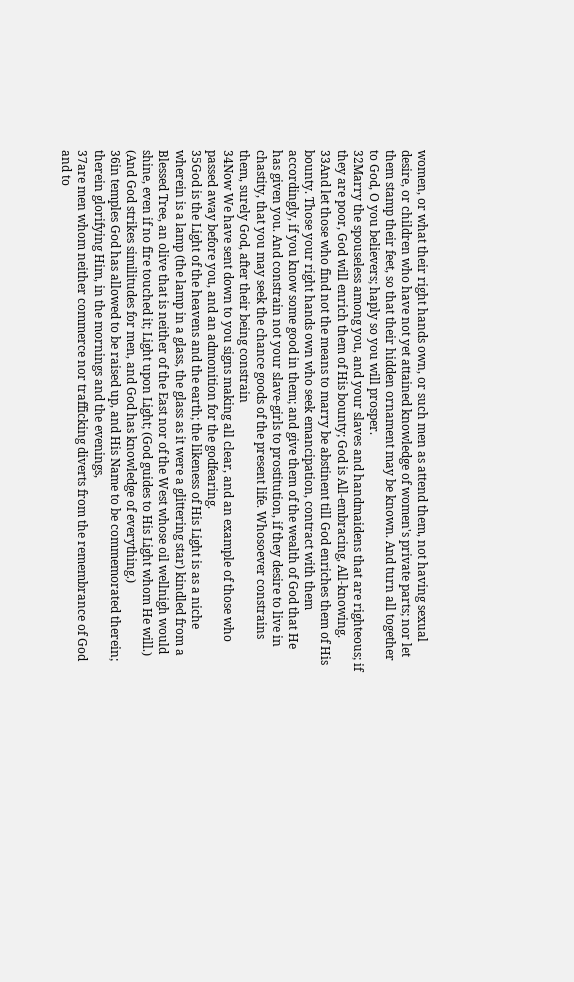women, or what their right hands own, or such men as attend them, not having sexual desire, or children who have not yet attained knowledge of women's private parts; nor let them stamp their feet, so that their hidden ornament may be known. And turn all together to God, O you believers; haply so you will prosper.
32Marry the spouseless among you, and your slaves and handmaidens that are righteous; if they are poor, God will enrich them of His bounty; God is All-embracing, All-knowing.
33And let those who find not the means to marry be abstinent till God enriches them of His bounty. Those your right hands own who seek emancipation, contract with them accordingly, if you know some good in them; and give them of the wealth of God that He has given you. And constrain not your slave-girls to prostitution, if they desire to live in chastity, that you may seek the chance goods of the present life. Whosoever constrains them, surely God, after their being constrain
34Now We have sent down to you signs making all clear, and an example of those who passed away before you, and an admonition for the godfearing.
35God is the Light of the heavens and the earth; the likeness of His Light is as a niche wherein is a lamp (the lamp in a glass, the glass as it were a glittering star) kindled from a Blessed Tree, an olive that is neither of the East nor of the West whose oil wellnigh would shine, even if no fire touched it; Light upon Light; (God guides to His Light whom He will.) (And God strikes similitudes for men, and God has knowledge of everything.)
36in temples God has allowed to be raised up, and His Name to be commemorated therein; therein glorifying Him, in the mornings and the evenings,
37are men whom neither commerce nor trafficking diverts from the remembrance of God and to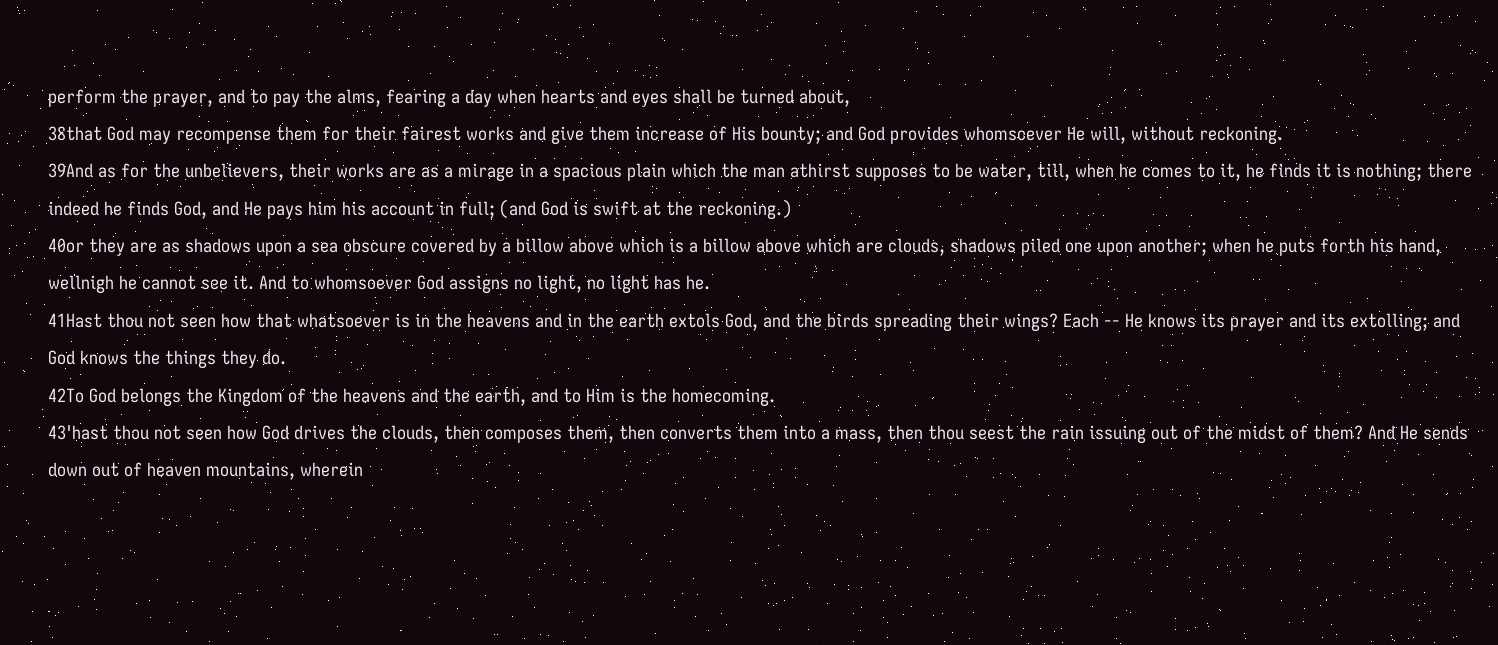perform the prayer, and to pay the alms, fearing a day when hearts and eyes shall be turned about,
38that God may recompense them for their fairest works and give them increase of His bounty; and God provides whomsoever He will, without reckoning.
39And as for the unbelievers, their works are as a mirage in a spacious plain which the man athirst supposes to be water, till, when he comes to it, he finds it is nothing; there indeed he finds God, and He pays him his account in full; (and God is swift at the reckoning.)
40or they are as shadows upon a sea obscure covered by a billow above which is a billow above which are clouds, shadows piled one upon another; when he puts forth his hand, wellnigh he cannot see it. And to whomsoever God assigns no light, no light has he.
41Hast thou not seen how that whatsoever is in the heavens and in the earth extols God, and the birds spreading their wings? Each -- He knows its prayer and its extolling; and God knows the things they do.
42To God belongs the Kingdom of the heavens and the earth, and to Him is the homecoming.
43'hast thou not seen how God drives the clouds, then composes them, then converts them into a mass, then thou seest the rain issuing out of the midst of them? And He sends down out of heaven mountains, wherein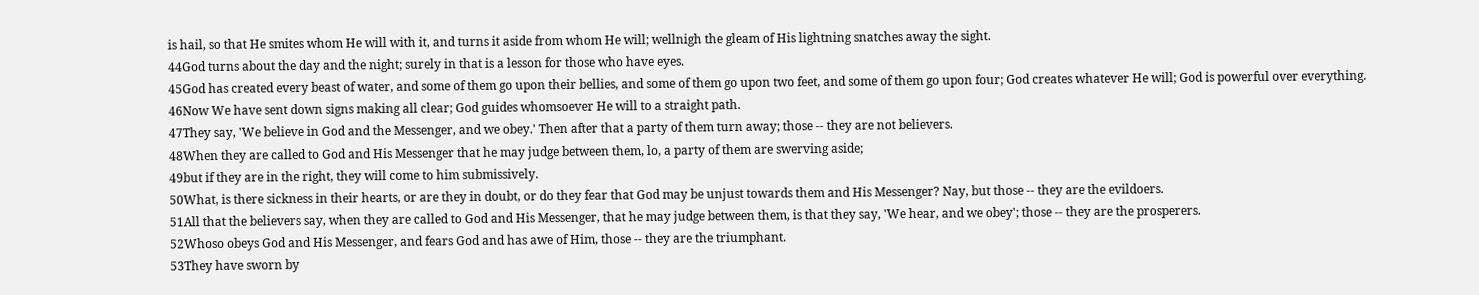is hail, so that He smites whom He will with it, and turns it aside from whom He will; wellnigh the gleam of His lightning snatches away the sight.
44God turns about the day and the night; surely in that is a lesson for those who have eyes.
45God has created every beast of water, and some of them go upon their bellies, and some of them go upon two feet, and some of them go upon four; God creates whatever He will; God is powerful over everything.
46Now We have sent down signs making all clear; God guides whomsoever He will to a straight path.
47They say, 'We believe in God and the Messenger, and we obey.' Then after that a party of them turn away; those -- they are not believers.
48When they are called to God and His Messenger that he may judge between them, lo, a party of them are swerving aside;
49but if they are in the right, they will come to him submissively.
50What, is there sickness in their hearts, or are they in doubt, or do they fear that God may be unjust towards them and His Messenger? Nay, but those -- they are the evildoers.
51All that the believers say, when they are called to God and His Messenger, that he may judge between them, is that they say, 'We hear, and we obey'; those -- they are the prosperers.
52Whoso obeys God and His Messenger, and fears God and has awe of Him, those -- they are the triumphant.
53They have sworn by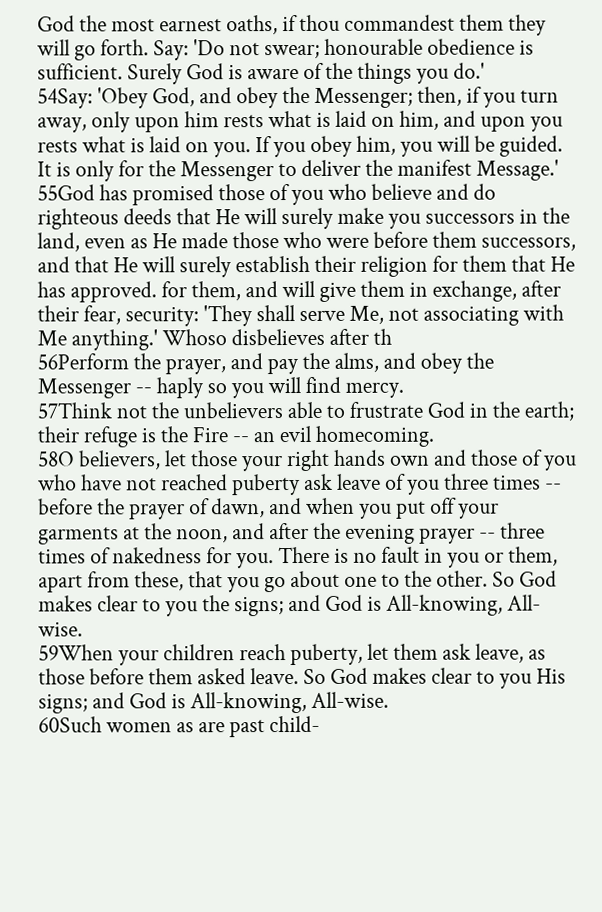God the most earnest oaths, if thou commandest them they will go forth. Say: 'Do not swear; honourable obedience is sufficient. Surely God is aware of the things you do.'
54Say: 'Obey God, and obey the Messenger; then, if you turn away, only upon him rests what is laid on him, and upon you rests what is laid on you. If you obey him, you will be guided. It is only for the Messenger to deliver the manifest Message.'
55God has promised those of you who believe and do righteous deeds that He will surely make you successors in the land, even as He made those who were before them successors, and that He will surely establish their religion for them that He has approved. for them, and will give them in exchange, after their fear, security: 'They shall serve Me, not associating with Me anything.' Whoso disbelieves after th
56Perform the prayer, and pay the alms, and obey the Messenger -- haply so you will find mercy.
57Think not the unbelievers able to frustrate God in the earth; their refuge is the Fire -- an evil homecoming.
58O believers, let those your right hands own and those of you who have not reached puberty ask leave of you three times -- before the prayer of dawn, and when you put off your garments at the noon, and after the evening prayer -- three times of nakedness for you. There is no fault in you or them, apart from these, that you go about one to the other. So God makes clear to you the signs; and God is All-knowing, All-wise.
59When your children reach puberty, let them ask leave, as those before them asked leave. So God makes clear to you His signs; and God is All-knowing, All-wise.
60Such women as are past child-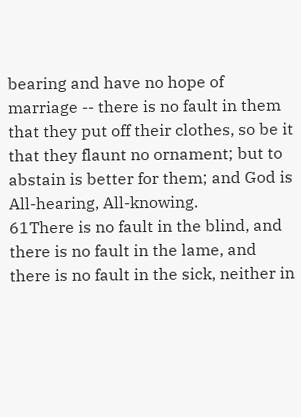bearing and have no hope of marriage -- there is no fault in them that they put off their clothes, so be it that they flaunt no ornament; but to abstain is better for them; and God is All-hearing, All-knowing.
61There is no fault in the blind, and there is no fault in the lame, and there is no fault in the sick, neither in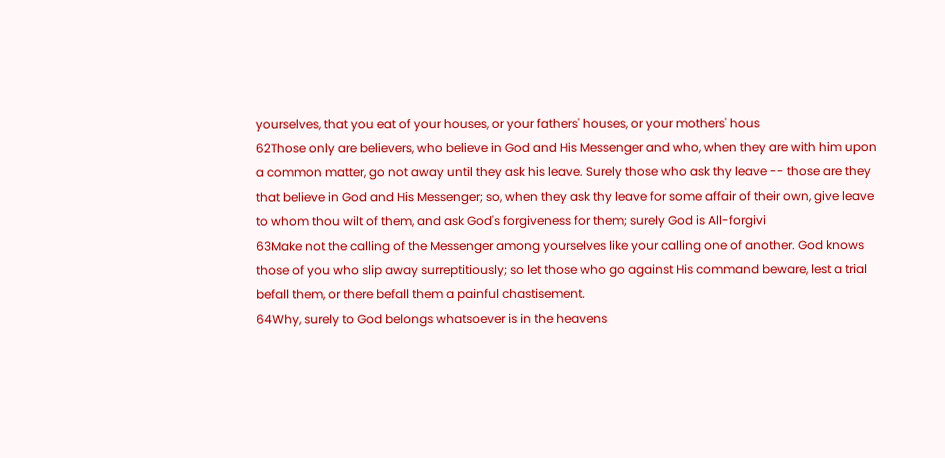yourselves, that you eat of your houses, or your fathers' houses, or your mothers' hous
62Those only are believers, who believe in God and His Messenger and who, when they are with him upon a common matter, go not away until they ask his leave. Surely those who ask thy leave -- those are they that believe in God and His Messenger; so, when they ask thy leave for some affair of their own, give leave to whom thou wilt of them, and ask God's forgiveness for them; surely God is All-forgivi
63Make not the calling of the Messenger among yourselves like your calling one of another. God knows those of you who slip away surreptitiously; so let those who go against His command beware, lest a trial befall them, or there befall them a painful chastisement.
64Why, surely to God belongs whatsoever is in the heavens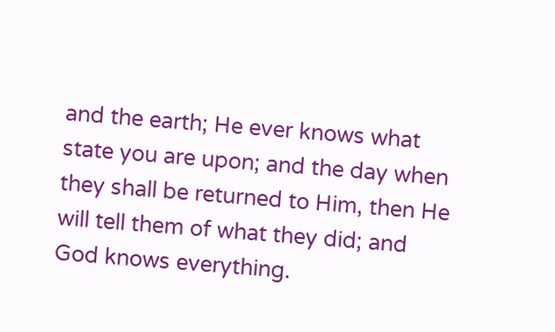and the earth; He ever knows what state you are upon; and the day when they shall be returned to Him, then He will tell them of what they did; and God knows everything.